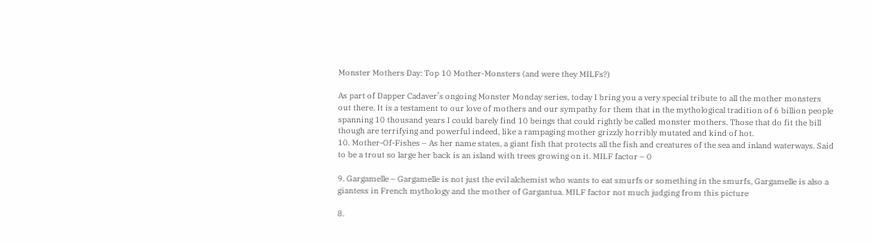Monster Mothers Day: Top 10 Mother-Monsters (and were they MILFs?)

As part of Dapper Cadaver’s ongoing Monster Monday series, today I bring you a very special tribute to all the mother monsters out there. It is a testament to our love of mothers and our sympathy for them that in the mythological tradition of 6 billion people spanning 10 thousand years I could barely find 10 beings that could rightly be called monster mothers. Those that do fit the bill though are terrifying and powerful indeed, like a rampaging mother grizzly horribly mutated and kind of hot.
10. Mother-Of-Fishes – As her name states, a giant fish that protects all the fish and creatures of the sea and inland waterways. Said to be a trout so large her back is an island with trees growing on it. MILF factor – 0

9. Gargamelle – Gargamelle is not just the evil alchemist who wants to eat smurfs or something in the smurfs, Gargamelle is also a giantess in French mythology and the mother of Gargantua. MILF factor not much judging from this picture

8.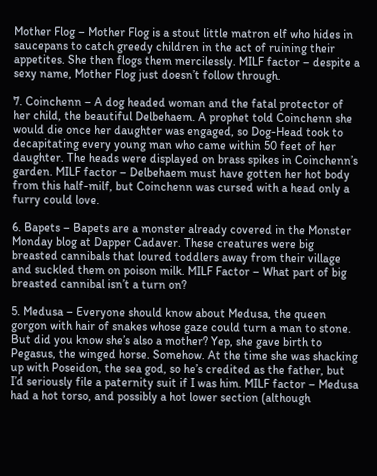Mother Flog – Mother Flog is a stout little matron elf who hides in saucepans to catch greedy children in the act of ruining their appetites. She then flogs them mercilessly. MILF factor – despite a sexy name, Mother Flog just doesn’t follow through.

7. Coinchenn – A dog headed woman and the fatal protector of her child, the beautiful Delbehaem. A prophet told Coinchenn she would die once her daughter was engaged, so Dog-Head took to decapitating every young man who came within 50 feet of her daughter. The heads were displayed on brass spikes in Coinchenn’s garden. MILF factor – Delbehaem must have gotten her hot body from this half-milf, but Coinchenn was cursed with a head only a furry could love.

6. Bapets – Bapets are a monster already covered in the Monster Monday blog at Dapper Cadaver. These creatures were big breasted cannibals that loured toddlers away from their village and suckled them on poison milk. MILF Factor – What part of big breasted cannibal isn’t a turn on?

5. Medusa – Everyone should know about Medusa, the queen gorgon with hair of snakes whose gaze could turn a man to stone. But did you know she’s also a mother? Yep, she gave birth to Pegasus, the winged horse. Somehow. At the time she was shacking up with Poseidon, the sea god, so he’s credited as the father, but I’d seriously file a paternity suit if I was him. MILF factor – Medusa had a hot torso, and possibly a hot lower section (although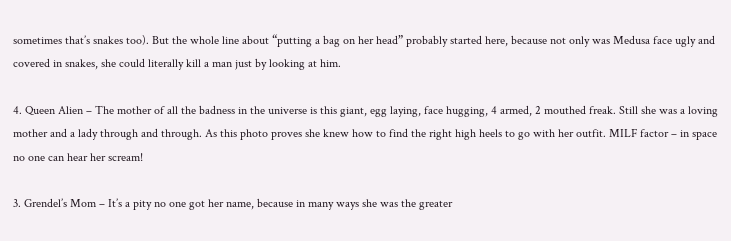sometimes that’s snakes too). But the whole line about “putting a bag on her head” probably started here, because not only was Medusa face ugly and covered in snakes, she could literally kill a man just by looking at him.

4. Queen Alien – The mother of all the badness in the universe is this giant, egg laying, face hugging, 4 armed, 2 mouthed freak. Still she was a loving mother and a lady through and through. As this photo proves she knew how to find the right high heels to go with her outfit. MILF factor – in space no one can hear her scream!

3. Grendel’s Mom – It’s a pity no one got her name, because in many ways she was the greater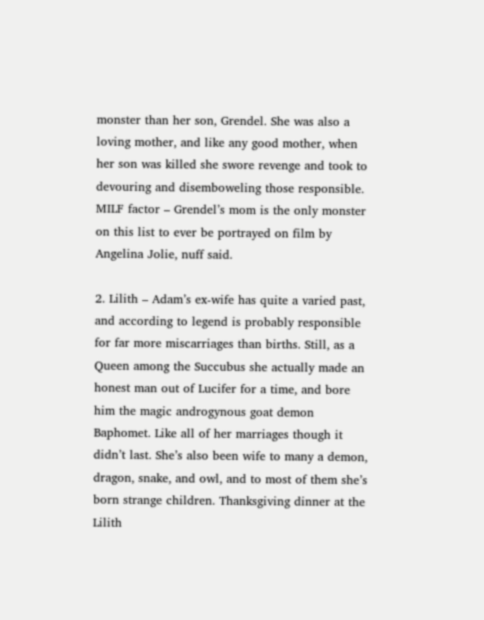monster than her son, Grendel. She was also a loving mother, and like any good mother, when her son was killed she swore revenge and took to devouring and disemboweling those responsible. MILF factor – Grendel’s mom is the only monster on this list to ever be portrayed on film by Angelina Jolie, nuff said.

2. Lilith – Adam’s ex-wife has quite a varied past, and according to legend is probably responsible for far more miscarriages than births. Still, as a Queen among the Succubus she actually made an honest man out of Lucifer for a time, and bore him the magic androgynous goat demon Baphomet. Like all of her marriages though it didn’t last. She’s also been wife to many a demon, dragon, snake, and owl, and to most of them she’s born strange children. Thanksgiving dinner at the Lilith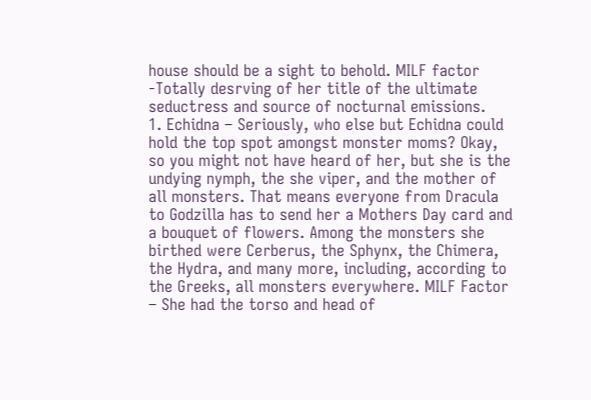house should be a sight to behold. MILF factor -Totally desrving of her title of the ultimate seductress and source of nocturnal emissions.
1. Echidna – Seriously, who else but Echidna could hold the top spot amongst monster moms? Okay, so you might not have heard of her, but she is the undying nymph, the she viper, and the mother of all monsters. That means everyone from Dracula to Godzilla has to send her a Mothers Day card and a bouquet of flowers. Among the monsters she birthed were Cerberus, the Sphynx, the Chimera, the Hydra, and many more, including, according to the Greeks, all monsters everywhere. MILF Factor – She had the torso and head of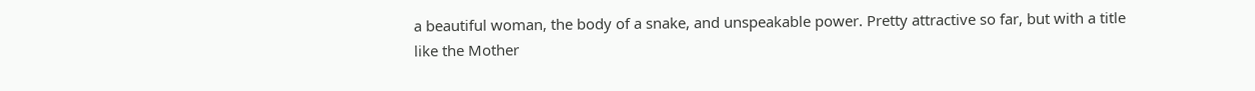a beautiful woman, the body of a snake, and unspeakable power. Pretty attractive so far, but with a title like the Mother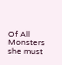Of All Monsters she must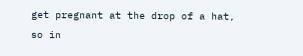get pregnant at the drop of a hat, so in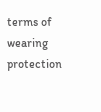terms of wearing protection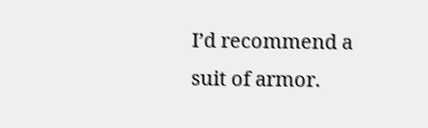I’d recommend a suit of armor.